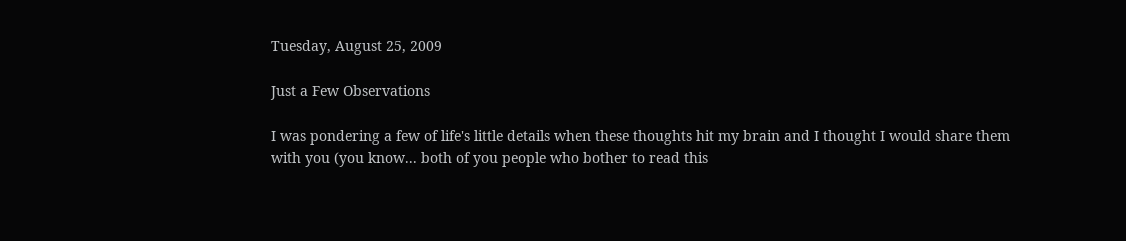Tuesday, August 25, 2009

Just a Few Observations

I was pondering a few of life's little details when these thoughts hit my brain and I thought I would share them with you (you know... both of you people who bother to read this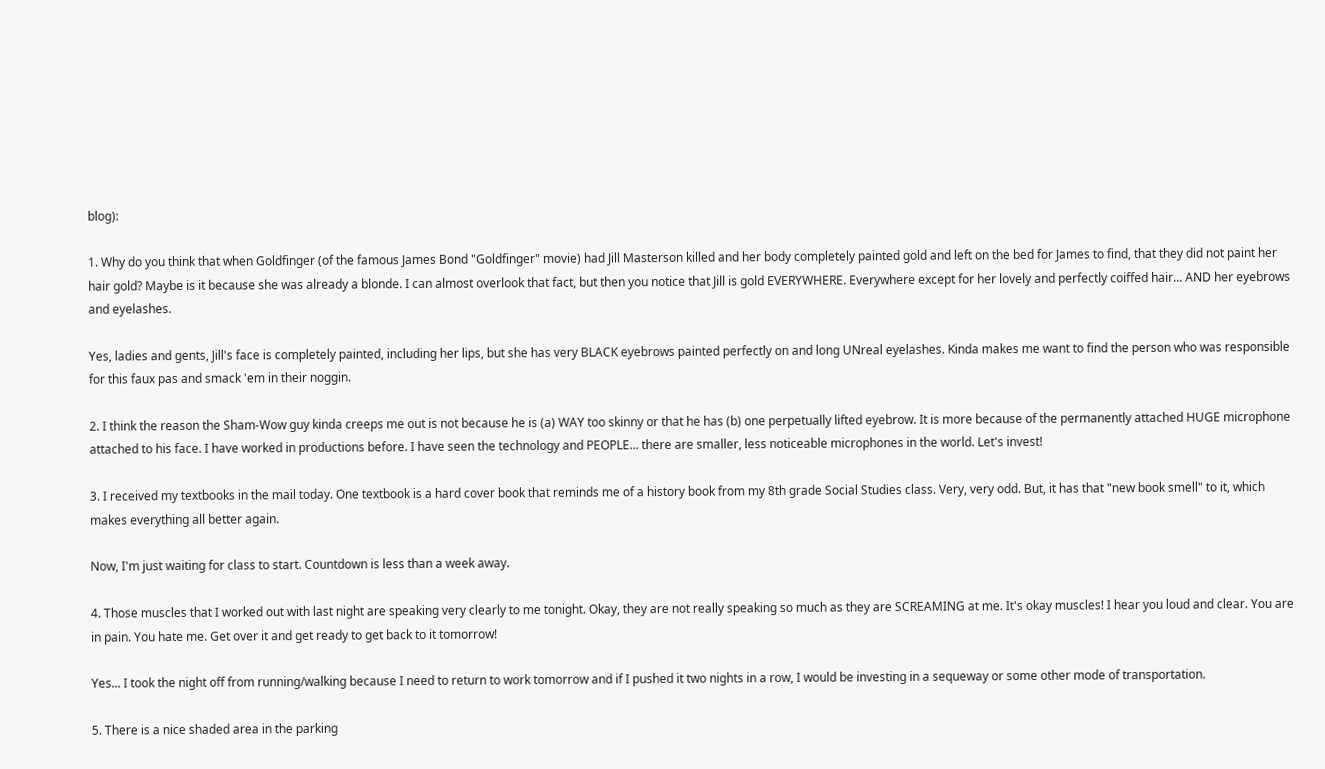blog):

1. Why do you think that when Goldfinger (of the famous James Bond "Goldfinger" movie) had Jill Masterson killed and her body completely painted gold and left on the bed for James to find, that they did not paint her hair gold? Maybe is it because she was already a blonde. I can almost overlook that fact, but then you notice that Jill is gold EVERYWHERE. Everywhere except for her lovely and perfectly coiffed hair... AND her eyebrows and eyelashes.

Yes, ladies and gents, Jill's face is completely painted, including her lips, but she has very BLACK eyebrows painted perfectly on and long UNreal eyelashes. Kinda makes me want to find the person who was responsible for this faux pas and smack 'em in their noggin.

2. I think the reason the Sham-Wow guy kinda creeps me out is not because he is (a) WAY too skinny or that he has (b) one perpetually lifted eyebrow. It is more because of the permanently attached HUGE microphone attached to his face. I have worked in productions before. I have seen the technology and PEOPLE... there are smaller, less noticeable microphones in the world. Let's invest!

3. I received my textbooks in the mail today. One textbook is a hard cover book that reminds me of a history book from my 8th grade Social Studies class. Very, very odd. But, it has that "new book smell" to it, which makes everything all better again.

Now, I'm just waiting for class to start. Countdown is less than a week away.

4. Those muscles that I worked out with last night are speaking very clearly to me tonight. Okay, they are not really speaking so much as they are SCREAMING at me. It's okay muscles! I hear you loud and clear. You are in pain. You hate me. Get over it and get ready to get back to it tomorrow!

Yes... I took the night off from running/walking because I need to return to work tomorrow and if I pushed it two nights in a row, I would be investing in a sequeway or some other mode of transportation.

5. There is a nice shaded area in the parking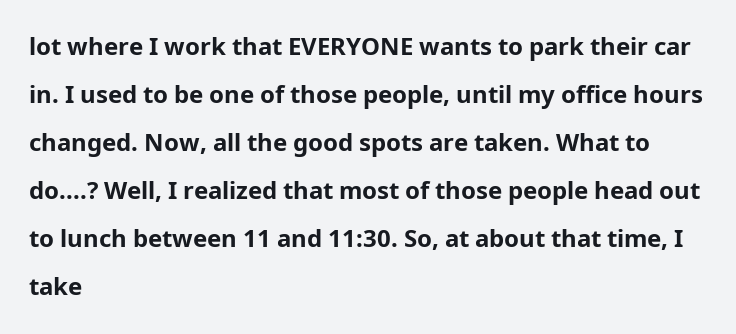lot where I work that EVERYONE wants to park their car in. I used to be one of those people, until my office hours changed. Now, all the good spots are taken. What to do....? Well, I realized that most of those people head out to lunch between 11 and 11:30. So, at about that time, I take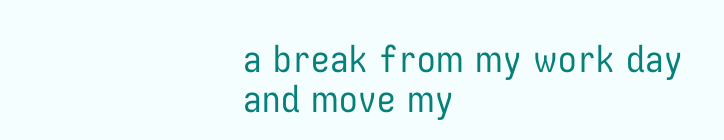a break from my work day and move my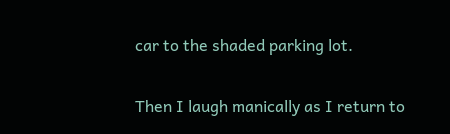car to the shaded parking lot.

Then I laugh manically as I return to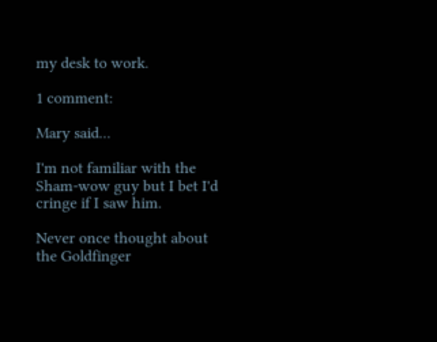my desk to work.

1 comment:

Mary said...

I'm not familiar with the Sham-wow guy but I bet I'd cringe if I saw him.

Never once thought about the Goldfinger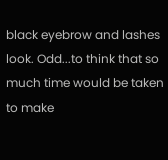black eyebrow and lashes look. Odd...to think that so much time would be taken to make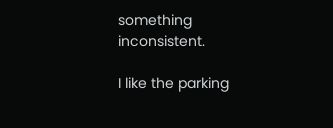something inconsistent.

I like the parking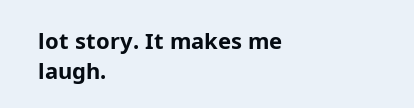lot story. It makes me laugh.